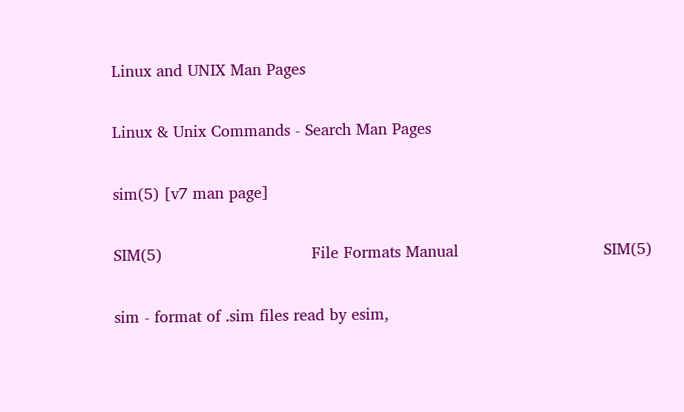Linux and UNIX Man Pages

Linux & Unix Commands - Search Man Pages

sim(5) [v7 man page]

SIM(5)                              File Formats Manual                             SIM(5)

sim - format of .sim files read by esim,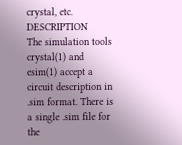crystal, etc. DESCRIPTION
The simulation tools crystal(1) and esim(1) accept a circuit description in .sim format. There is a single .sim file for the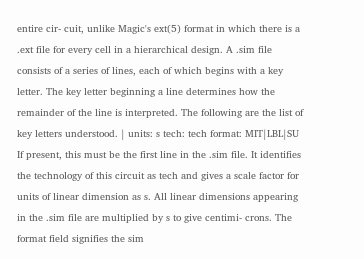entire cir- cuit, unlike Magic's ext(5) format in which there is a .ext file for every cell in a hierarchical design. A .sim file consists of a series of lines, each of which begins with a key letter. The key letter beginning a line determines how the remainder of the line is interpreted. The following are the list of key letters understood. | units: s tech: tech format: MIT|LBL|SU If present, this must be the first line in the .sim file. It identifies the technology of this circuit as tech and gives a scale factor for units of linear dimension as s. All linear dimensions appearing in the .sim file are multiplied by s to give centimi- crons. The format field signifies the sim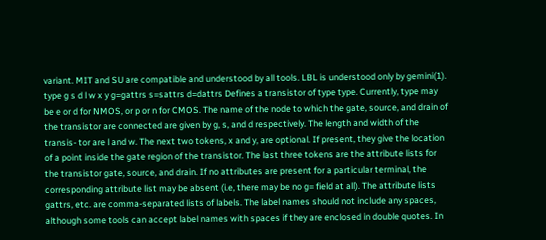variant. MIT and SU are compatible and understood by all tools. LBL is understood only by gemini(1). type g s d l w x y g=gattrs s=sattrs d=dattrs Defines a transistor of type type. Currently, type may be e or d for NMOS, or p or n for CMOS. The name of the node to which the gate, source, and drain of the transistor are connected are given by g, s, and d respectively. The length and width of the transis- tor are l and w. The next two tokens, x and y, are optional. If present, they give the location of a point inside the gate region of the transistor. The last three tokens are the attribute lists for the transistor gate, source, and drain. If no attributes are present for a particular terminal, the corresponding attribute list may be absent (i.e, there may be no g= field at all). The attribute lists gattrs, etc. are comma-separated lists of labels. The label names should not include any spaces, although some tools can accept label names with spaces if they are enclosed in double quotes. In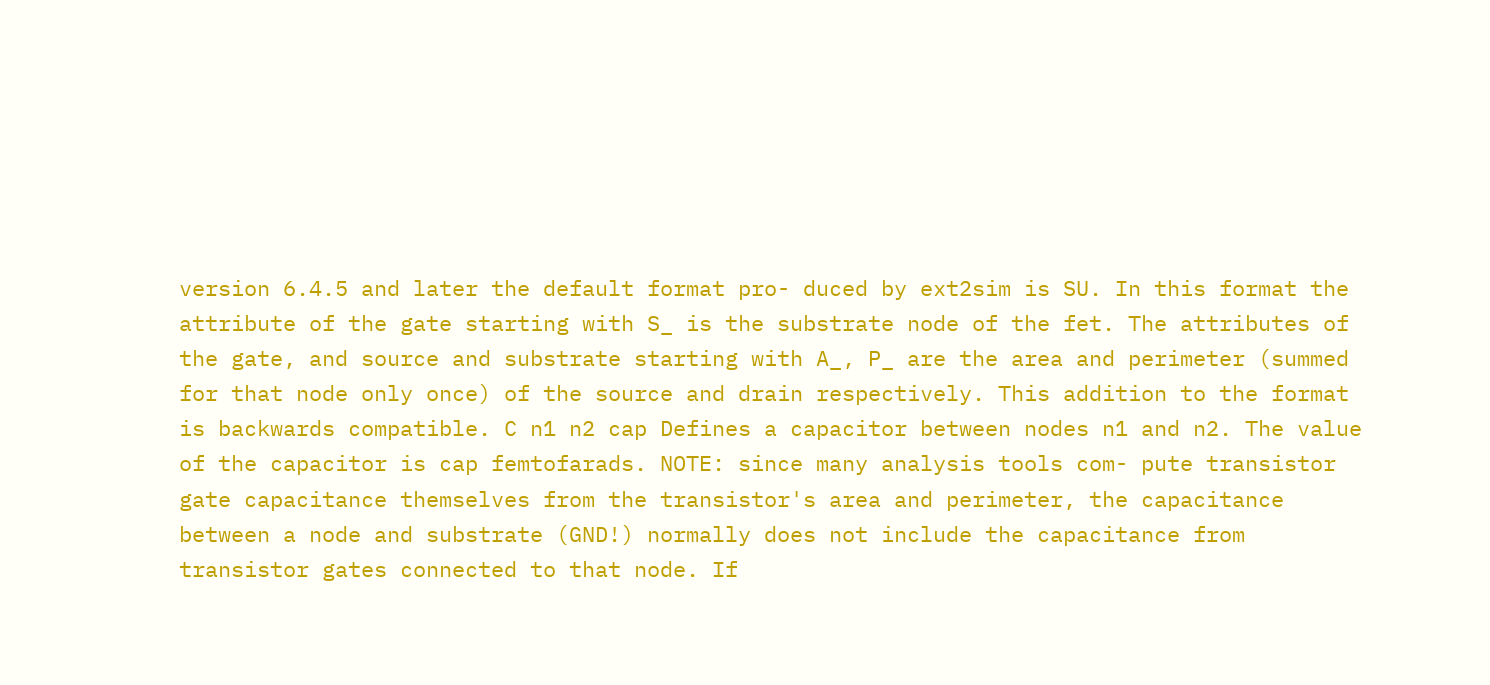version 6.4.5 and later the default format pro- duced by ext2sim is SU. In this format the attribute of the gate starting with S_ is the substrate node of the fet. The attributes of the gate, and source and substrate starting with A_, P_ are the area and perimeter (summed for that node only once) of the source and drain respectively. This addition to the format is backwards compatible. C n1 n2 cap Defines a capacitor between nodes n1 and n2. The value of the capacitor is cap femtofarads. NOTE: since many analysis tools com- pute transistor gate capacitance themselves from the transistor's area and perimeter, the capacitance between a node and substrate (GND!) normally does not include the capacitance from transistor gates connected to that node. If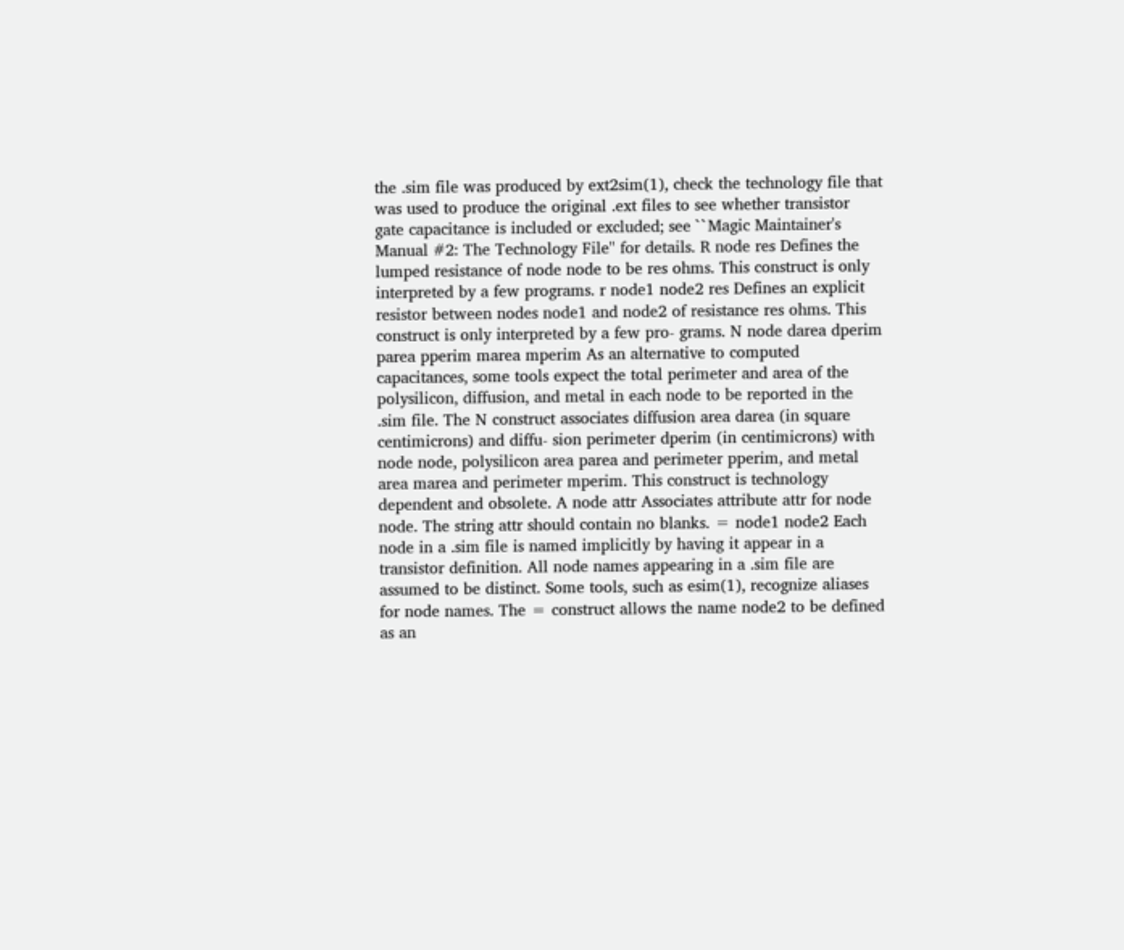the .sim file was produced by ext2sim(1), check the technology file that was used to produce the original .ext files to see whether transistor gate capacitance is included or excluded; see ``Magic Maintainer's Manual #2: The Technology File'' for details. R node res Defines the lumped resistance of node node to be res ohms. This construct is only interpreted by a few programs. r node1 node2 res Defines an explicit resistor between nodes node1 and node2 of resistance res ohms. This construct is only interpreted by a few pro- grams. N node darea dperim parea pperim marea mperim As an alternative to computed capacitances, some tools expect the total perimeter and area of the polysilicon, diffusion, and metal in each node to be reported in the .sim file. The N construct associates diffusion area darea (in square centimicrons) and diffu- sion perimeter dperim (in centimicrons) with node node, polysilicon area parea and perimeter pperim, and metal area marea and perimeter mperim. This construct is technology dependent and obsolete. A node attr Associates attribute attr for node node. The string attr should contain no blanks. = node1 node2 Each node in a .sim file is named implicitly by having it appear in a transistor definition. All node names appearing in a .sim file are assumed to be distinct. Some tools, such as esim(1), recognize aliases for node names. The = construct allows the name node2 to be defined as an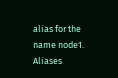alias for the name node1. Aliases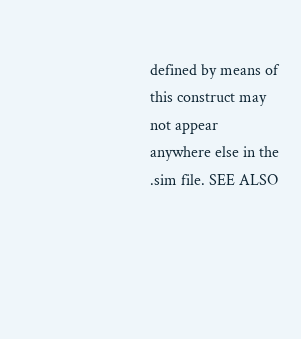defined by means of this construct may not appear anywhere else in the .sim file. SEE ALSO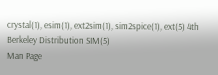crystal(1), esim(1), ext2sim(1), sim2spice(1), ext(5) 4th Berkeley Distribution SIM(5)
Man Page